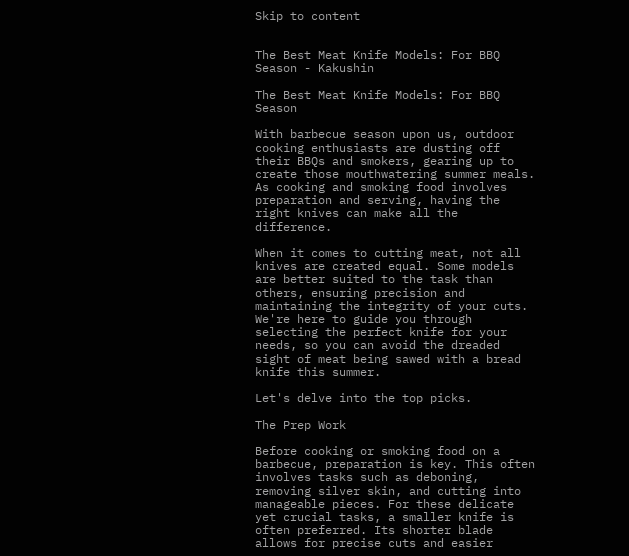Skip to content


The Best Meat Knife Models: For BBQ Season - Kakushin

The Best Meat Knife Models: For BBQ Season

With barbecue season upon us, outdoor cooking enthusiasts are dusting off their BBQs and smokers, gearing up to create those mouthwatering summer meals. As cooking and smoking food involves preparation and serving, having the right knives can make all the difference.

When it comes to cutting meat, not all knives are created equal. Some models are better suited to the task than others, ensuring precision and maintaining the integrity of your cuts. We're here to guide you through selecting the perfect knife for your needs, so you can avoid the dreaded sight of meat being sawed with a bread knife this summer.

Let's delve into the top picks.

The Prep Work

Before cooking or smoking food on a barbecue, preparation is key. This often involves tasks such as deboning, removing silver skin, and cutting into manageable pieces. For these delicate yet crucial tasks, a smaller knife is often preferred. Its shorter blade allows for precise cuts and easier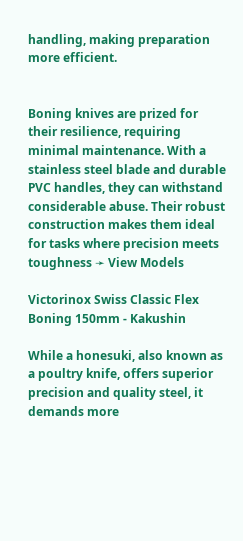handling, making preparation more efficient.


Boning knives are prized for their resilience, requiring minimal maintenance. With a stainless steel blade and durable PVC handles, they can withstand considerable abuse. Their robust construction makes them ideal for tasks where precision meets toughness ➛ View Models

Victorinox Swiss Classic Flex Boning 150mm - Kakushin

While a honesuki, also known as a poultry knife, offers superior precision and quality steel, it demands more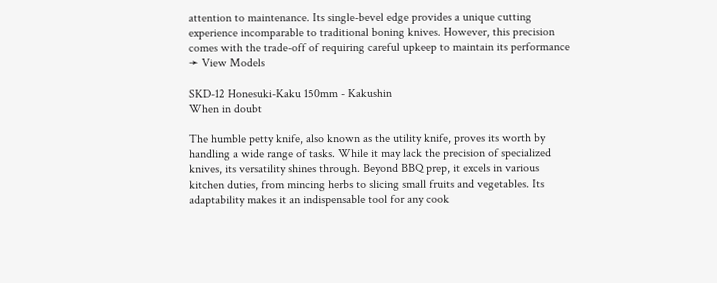attention to maintenance. Its single-bevel edge provides a unique cutting experience incomparable to traditional boning knives. However, this precision comes with the trade-off of requiring careful upkeep to maintain its performance ➛ View Models

SKD-12 Honesuki-Kaku 150mm - Kakushin
When in doubt

The humble petty knife, also known as the utility knife, proves its worth by handling a wide range of tasks. While it may lack the precision of specialized knives, its versatility shines through. Beyond BBQ prep, it excels in various kitchen duties, from mincing herbs to slicing small fruits and vegetables. Its adaptability makes it an indispensable tool for any cook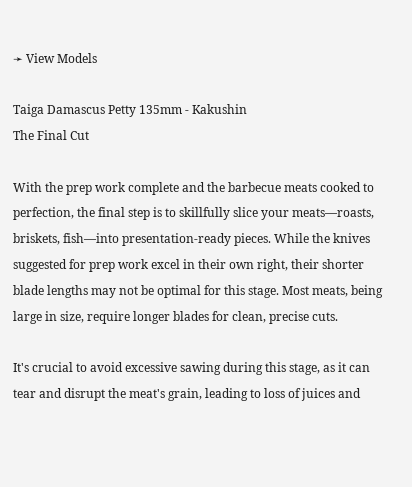➛ View Models

Taiga Damascus Petty 135mm - Kakushin
The Final Cut

With the prep work complete and the barbecue meats cooked to perfection, the final step is to skillfully slice your meats—roasts, briskets, fish—into presentation-ready pieces. While the knives suggested for prep work excel in their own right, their shorter blade lengths may not be optimal for this stage. Most meats, being large in size, require longer blades for clean, precise cuts.

It's crucial to avoid excessive sawing during this stage, as it can tear and disrupt the meat's grain, leading to loss of juices and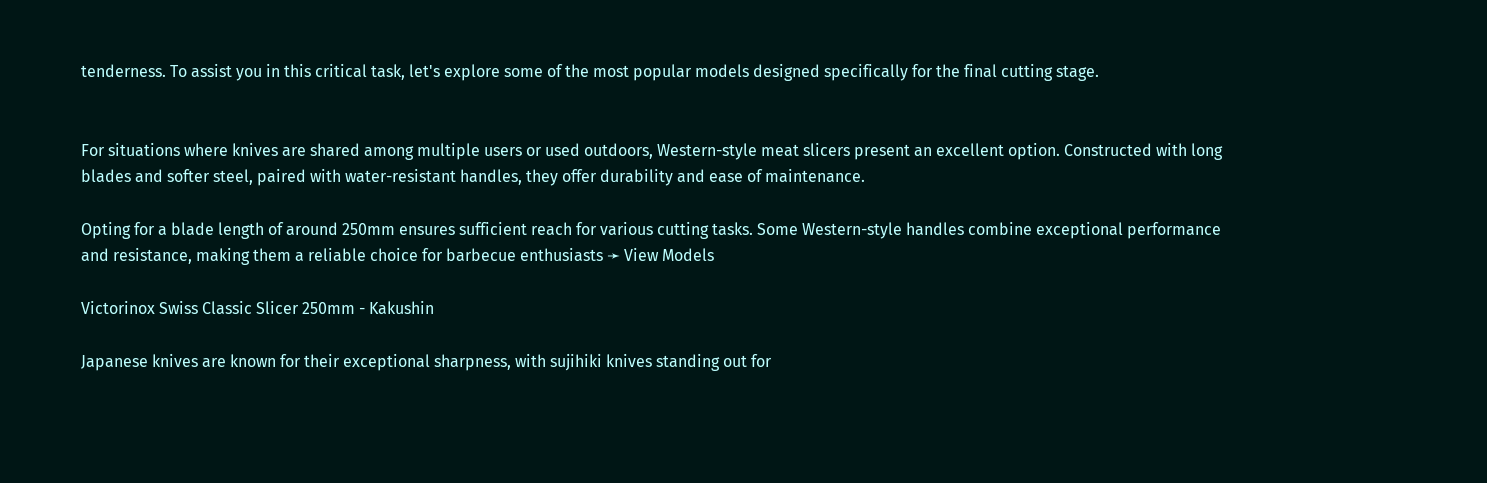tenderness. To assist you in this critical task, let's explore some of the most popular models designed specifically for the final cutting stage.


For situations where knives are shared among multiple users or used outdoors, Western-style meat slicers present an excellent option. Constructed with long blades and softer steel, paired with water-resistant handles, they offer durability and ease of maintenance.

Opting for a blade length of around 250mm ensures sufficient reach for various cutting tasks. Some Western-style handles combine exceptional performance and resistance, making them a reliable choice for barbecue enthusiasts ➛ View Models

Victorinox Swiss Classic Slicer 250mm - Kakushin

Japanese knives are known for their exceptional sharpness, with sujihiki knives standing out for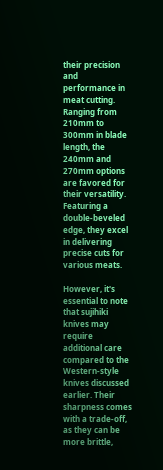their precision and performance in meat cutting. Ranging from 210mm to 300mm in blade length, the 240mm and 270mm options are favored for their versatility. Featuring a double-beveled edge, they excel in delivering precise cuts for various meats.

However, it's essential to note that sujihiki knives may require additional care compared to the Western-style knives discussed earlier. Their sharpness comes with a trade-off, as they can be more brittle,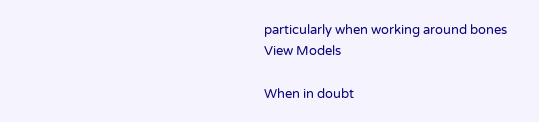particularly when working around bones View Models

When in doubt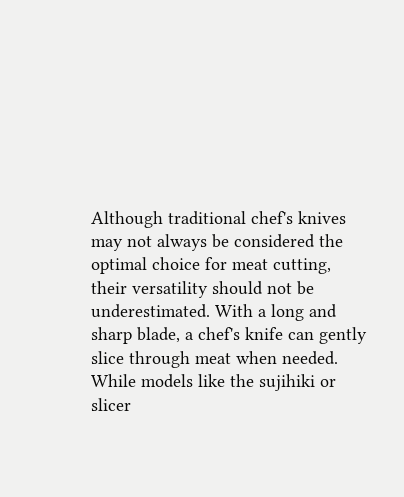Although traditional chef's knives may not always be considered the optimal choice for meat cutting, their versatility should not be underestimated. With a long and sharp blade, a chef's knife can gently slice through meat when needed. While models like the sujihiki or slicer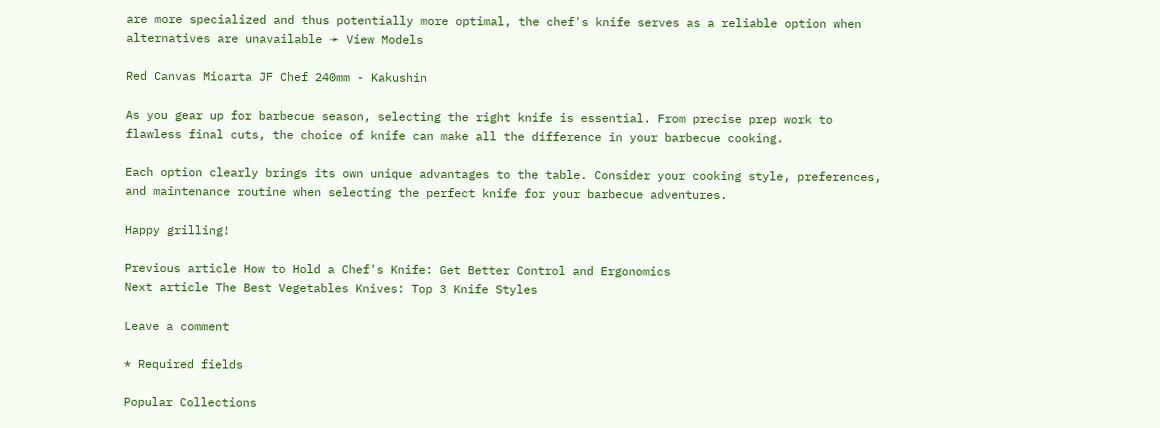are more specialized and thus potentially more optimal, the chef's knife serves as a reliable option when alternatives are unavailable ➛ View Models

Red Canvas Micarta JF Chef 240mm - Kakushin

As you gear up for barbecue season, selecting the right knife is essential. From precise prep work to flawless final cuts, the choice of knife can make all the difference in your barbecue cooking.

Each option clearly brings its own unique advantages to the table. Consider your cooking style, preferences, and maintenance routine when selecting the perfect knife for your barbecue adventures.

Happy grilling!

Previous article How to Hold a Chef's Knife: Get Better Control and Ergonomics
Next article The Best Vegetables Knives: Top 3 Knife Styles

Leave a comment

* Required fields

Popular Collections